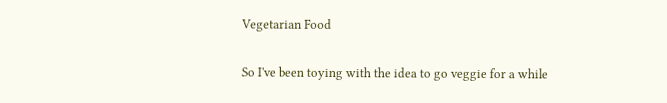Vegetarian Food

So I've been toying with the idea to go veggie for a while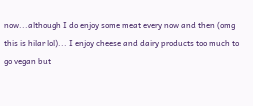now...although I do enjoy some meat every now and then (omg this is hilar lol)... I enjoy cheese and dairy products too much to go vegan but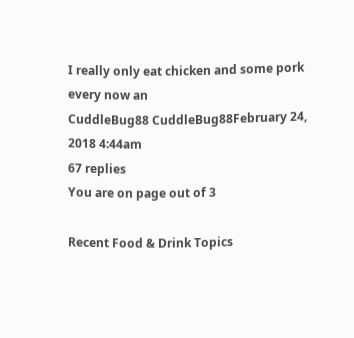I really only eat chicken and some pork every now an
CuddleBug88 CuddleBug88February 24, 2018 4:44am
67 replies
You are on page out of 3

Recent Food & Drink Topics